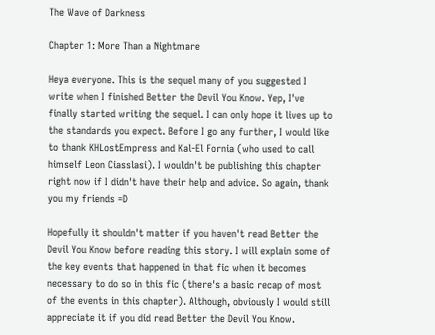The Wave of Darkness

Chapter 1: More Than a Nightmare

Heya everyone. This is the sequel many of you suggested I write when I finished Better the Devil You Know. Yep, I've finally started writing the sequel. I can only hope it lives up to the standards you expect. Before I go any further, I would like to thank KHLostEmpress and Kal-El Fornia (who used to call himself Leon Ciasslasi). I wouldn't be publishing this chapter right now if I didn't have their help and advice. So again, thank you my friends =D

Hopefully it shouldn't matter if you haven't read Better the Devil You Know before reading this story. I will explain some of the key events that happened in that fic when it becomes necessary to do so in this fic (there's a basic recap of most of the events in this chapter). Although, obviously I would still appreciate it if you did read Better the Devil You Know.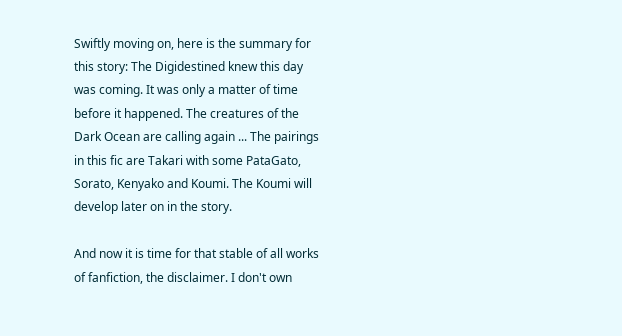Swiftly moving on, here is the summary for this story: The Digidestined knew this day was coming. It was only a matter of time before it happened. The creatures of the Dark Ocean are calling again ... The pairings in this fic are Takari with some PataGato, Sorato, Kenyako and Koumi. The Koumi will develop later on in the story.

And now it is time for that stable of all works of fanfiction, the disclaimer. I don't own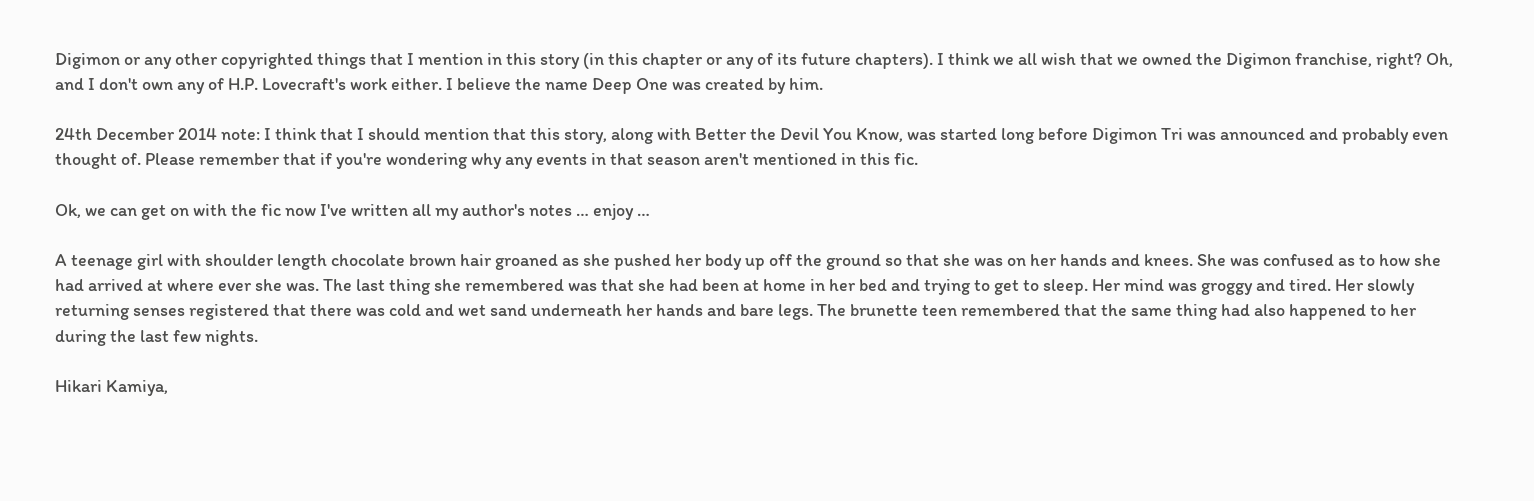Digimon or any other copyrighted things that I mention in this story (in this chapter or any of its future chapters). I think we all wish that we owned the Digimon franchise, right? Oh, and I don't own any of H.P. Lovecraft's work either. I believe the name Deep One was created by him.

24th December 2014 note: I think that I should mention that this story, along with Better the Devil You Know, was started long before Digimon Tri was announced and probably even thought of. Please remember that if you're wondering why any events in that season aren't mentioned in this fic.

Ok, we can get on with the fic now I've written all my author's notes … enjoy …

A teenage girl with shoulder length chocolate brown hair groaned as she pushed her body up off the ground so that she was on her hands and knees. She was confused as to how she had arrived at where ever she was. The last thing she remembered was that she had been at home in her bed and trying to get to sleep. Her mind was groggy and tired. Her slowly returning senses registered that there was cold and wet sand underneath her hands and bare legs. The brunette teen remembered that the same thing had also happened to her during the last few nights.

Hikari Kamiya,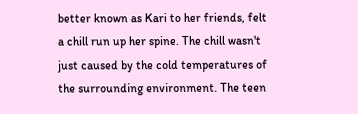better known as Kari to her friends, felt a chill run up her spine. The chill wasn't just caused by the cold temperatures of the surrounding environment. The teen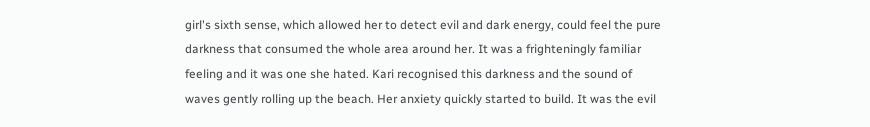girl's sixth sense, which allowed her to detect evil and dark energy, could feel the pure darkness that consumed the whole area around her. It was a frighteningly familiar feeling and it was one she hated. Kari recognised this darkness and the sound of waves gently rolling up the beach. Her anxiety quickly started to build. It was the evil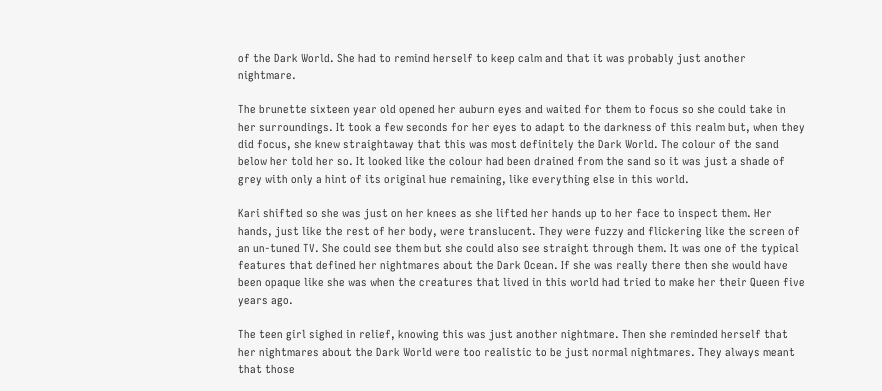of the Dark World. She had to remind herself to keep calm and that it was probably just another nightmare.

The brunette sixteen year old opened her auburn eyes and waited for them to focus so she could take in her surroundings. It took a few seconds for her eyes to adapt to the darkness of this realm but, when they did focus, she knew straightaway that this was most definitely the Dark World. The colour of the sand below her told her so. It looked like the colour had been drained from the sand so it was just a shade of grey with only a hint of its original hue remaining, like everything else in this world.

Kari shifted so she was just on her knees as she lifted her hands up to her face to inspect them. Her hands, just like the rest of her body, were translucent. They were fuzzy and flickering like the screen of an un-tuned TV. She could see them but she could also see straight through them. It was one of the typical features that defined her nightmares about the Dark Ocean. If she was really there then she would have been opaque like she was when the creatures that lived in this world had tried to make her their Queen five years ago.

The teen girl sighed in relief, knowing this was just another nightmare. Then she reminded herself that her nightmares about the Dark World were too realistic to be just normal nightmares. They always meant that those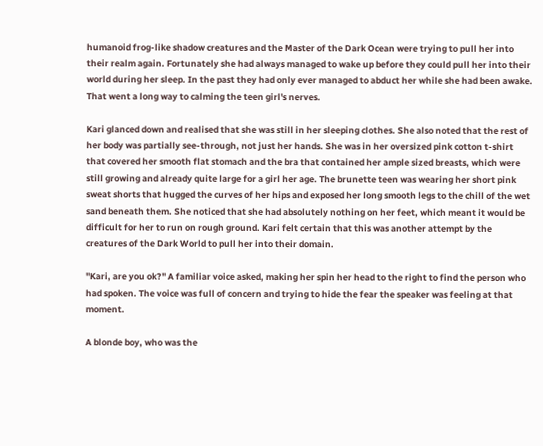humanoid frog-like shadow creatures and the Master of the Dark Ocean were trying to pull her into their realm again. Fortunately she had always managed to wake up before they could pull her into their world during her sleep. In the past they had only ever managed to abduct her while she had been awake. That went a long way to calming the teen girl's nerves.

Kari glanced down and realised that she was still in her sleeping clothes. She also noted that the rest of her body was partially see-through, not just her hands. She was in her oversized pink cotton t-shirt that covered her smooth flat stomach and the bra that contained her ample sized breasts, which were still growing and already quite large for a girl her age. The brunette teen was wearing her short pink sweat shorts that hugged the curves of her hips and exposed her long smooth legs to the chill of the wet sand beneath them. She noticed that she had absolutely nothing on her feet, which meant it would be difficult for her to run on rough ground. Kari felt certain that this was another attempt by the creatures of the Dark World to pull her into their domain.

"Kari, are you ok?" A familiar voice asked, making her spin her head to the right to find the person who had spoken. The voice was full of concern and trying to hide the fear the speaker was feeling at that moment.

A blonde boy, who was the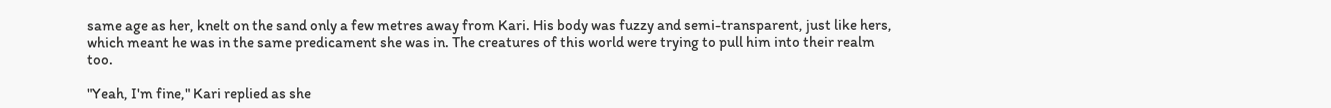same age as her, knelt on the sand only a few metres away from Kari. His body was fuzzy and semi-transparent, just like hers, which meant he was in the same predicament she was in. The creatures of this world were trying to pull him into their realm too.

"Yeah, I'm fine," Kari replied as she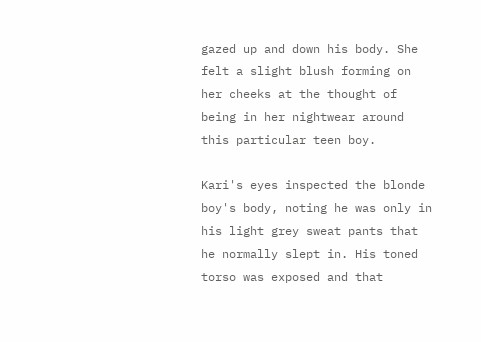gazed up and down his body. She felt a slight blush forming on her cheeks at the thought of being in her nightwear around this particular teen boy.

Kari's eyes inspected the blonde boy's body, noting he was only in his light grey sweat pants that he normally slept in. His toned torso was exposed and that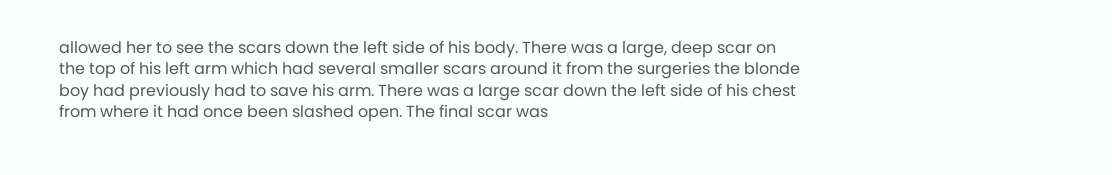allowed her to see the scars down the left side of his body. There was a large, deep scar on the top of his left arm which had several smaller scars around it from the surgeries the blonde boy had previously had to save his arm. There was a large scar down the left side of his chest from where it had once been slashed open. The final scar was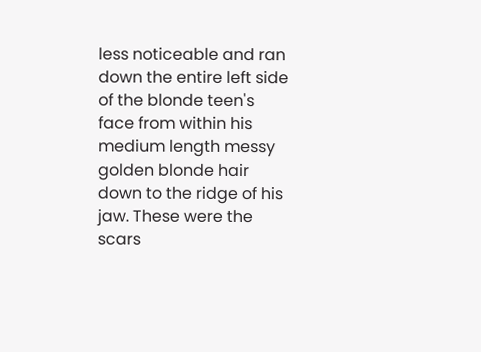less noticeable and ran down the entire left side of the blonde teen's face from within his medium length messy golden blonde hair down to the ridge of his jaw. These were the scars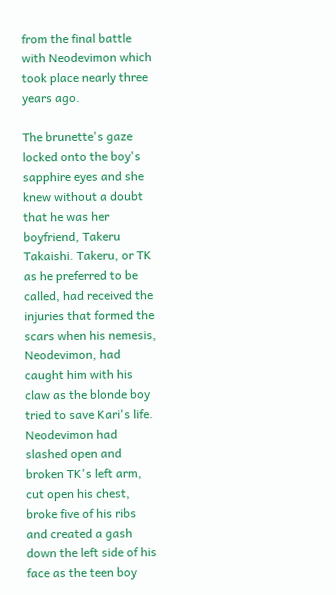from the final battle with Neodevimon which took place nearly three years ago.

The brunette's gaze locked onto the boy's sapphire eyes and she knew without a doubt that he was her boyfriend, Takeru Takaishi. Takeru, or TK as he preferred to be called, had received the injuries that formed the scars when his nemesis, Neodevimon, had caught him with his claw as the blonde boy tried to save Kari's life. Neodevimon had slashed open and broken TK's left arm, cut open his chest, broke five of his ribs and created a gash down the left side of his face as the teen boy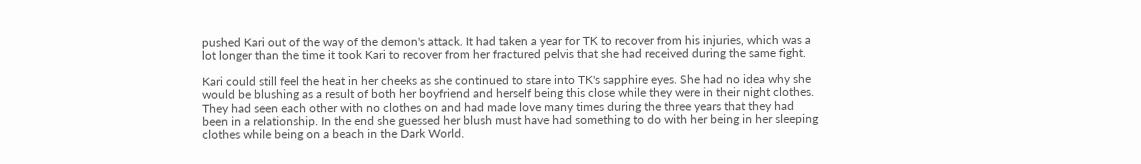pushed Kari out of the way of the demon's attack. It had taken a year for TK to recover from his injuries, which was a lot longer than the time it took Kari to recover from her fractured pelvis that she had received during the same fight.

Kari could still feel the heat in her cheeks as she continued to stare into TK's sapphire eyes. She had no idea why she would be blushing as a result of both her boyfriend and herself being this close while they were in their night clothes. They had seen each other with no clothes on and had made love many times during the three years that they had been in a relationship. In the end she guessed her blush must have had something to do with her being in her sleeping clothes while being on a beach in the Dark World.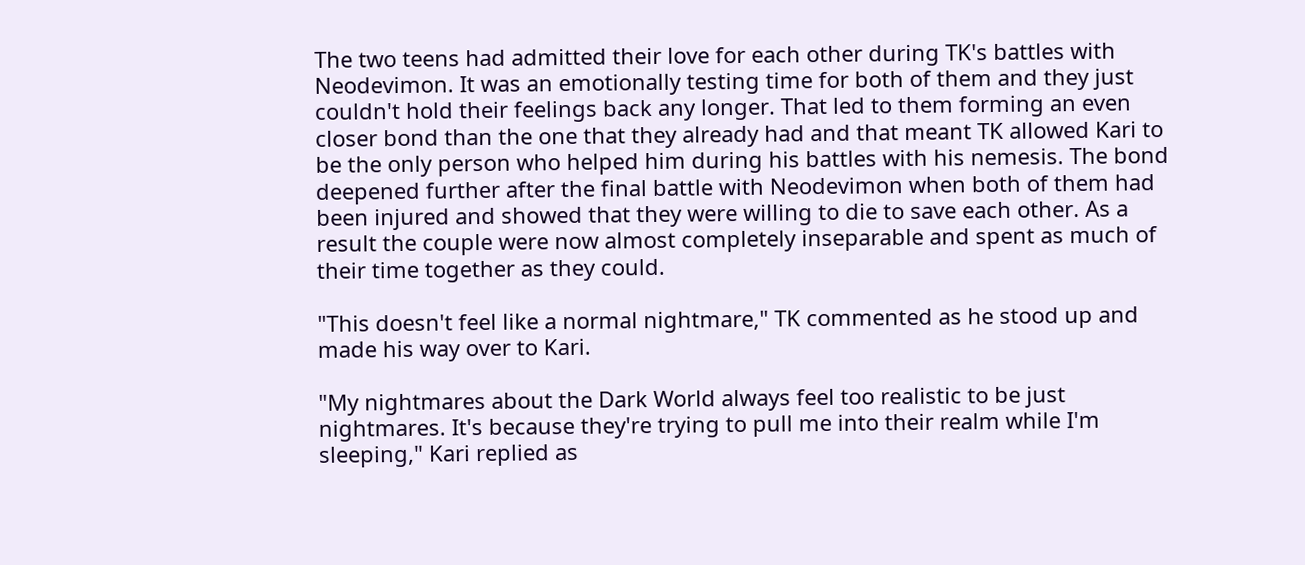The two teens had admitted their love for each other during TK's battles with Neodevimon. It was an emotionally testing time for both of them and they just couldn't hold their feelings back any longer. That led to them forming an even closer bond than the one that they already had and that meant TK allowed Kari to be the only person who helped him during his battles with his nemesis. The bond deepened further after the final battle with Neodevimon when both of them had been injured and showed that they were willing to die to save each other. As a result the couple were now almost completely inseparable and spent as much of their time together as they could.

"This doesn't feel like a normal nightmare," TK commented as he stood up and made his way over to Kari.

"My nightmares about the Dark World always feel too realistic to be just nightmares. It's because they're trying to pull me into their realm while I'm sleeping," Kari replied as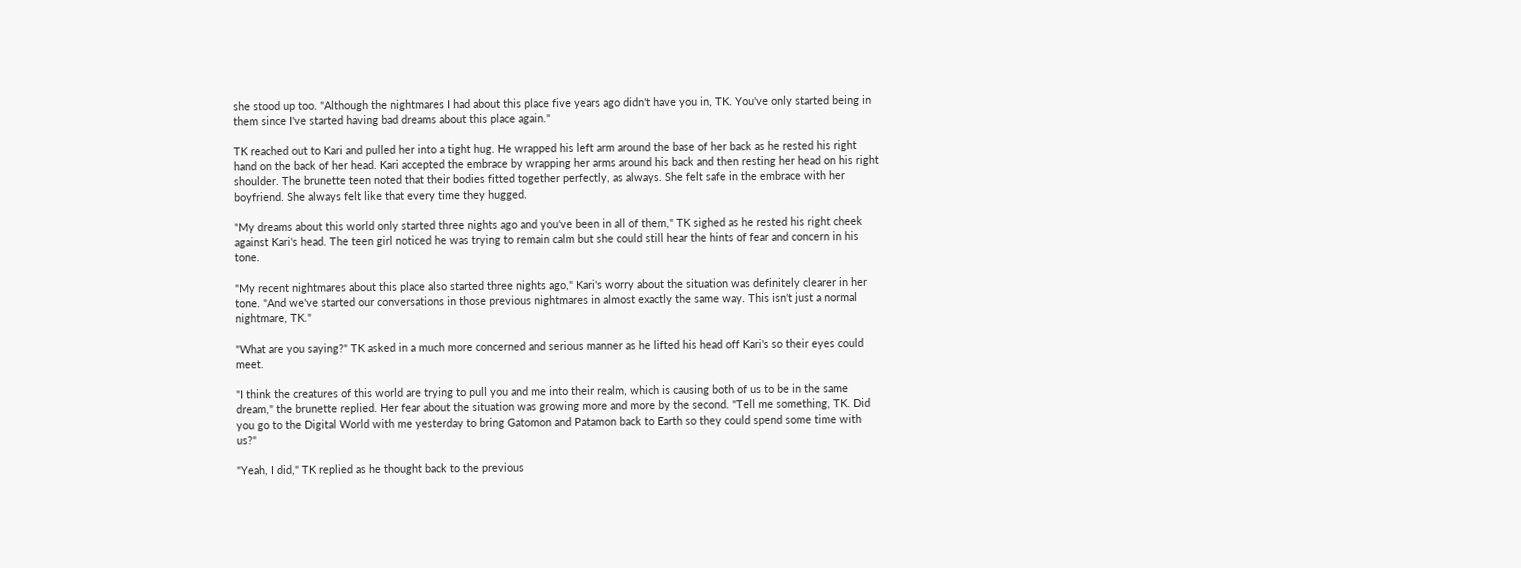she stood up too. "Although the nightmares I had about this place five years ago didn't have you in, TK. You've only started being in them since I've started having bad dreams about this place again."

TK reached out to Kari and pulled her into a tight hug. He wrapped his left arm around the base of her back as he rested his right hand on the back of her head. Kari accepted the embrace by wrapping her arms around his back and then resting her head on his right shoulder. The brunette teen noted that their bodies fitted together perfectly, as always. She felt safe in the embrace with her boyfriend. She always felt like that every time they hugged.

"My dreams about this world only started three nights ago and you've been in all of them," TK sighed as he rested his right cheek against Kari's head. The teen girl noticed he was trying to remain calm but she could still hear the hints of fear and concern in his tone.

"My recent nightmares about this place also started three nights ago," Kari's worry about the situation was definitely clearer in her tone. "And we've started our conversations in those previous nightmares in almost exactly the same way. This isn't just a normal nightmare, TK."

"What are you saying?" TK asked in a much more concerned and serious manner as he lifted his head off Kari's so their eyes could meet.

"I think the creatures of this world are trying to pull you and me into their realm, which is causing both of us to be in the same dream," the brunette replied. Her fear about the situation was growing more and more by the second. "Tell me something, TK. Did you go to the Digital World with me yesterday to bring Gatomon and Patamon back to Earth so they could spend some time with us?"

"Yeah, I did," TK replied as he thought back to the previous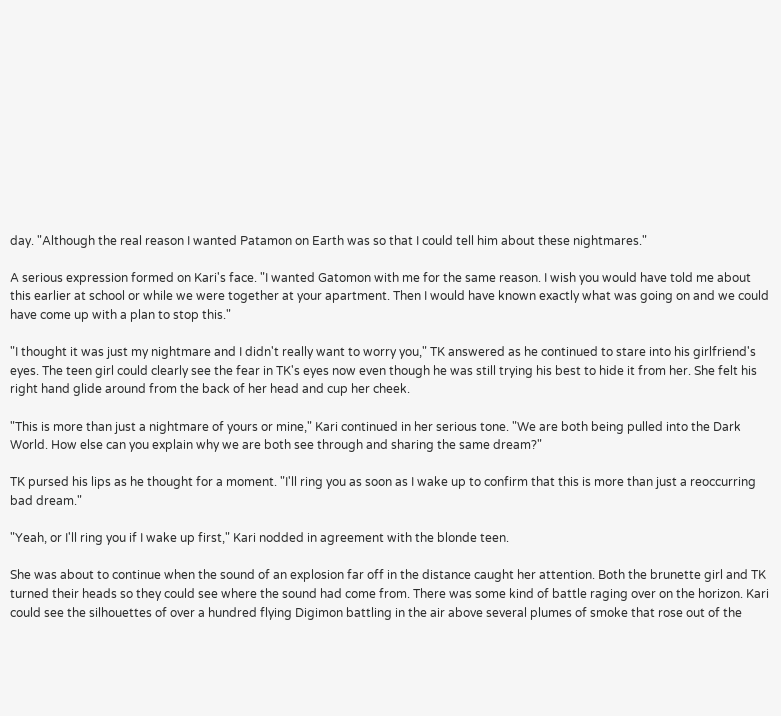day. "Although the real reason I wanted Patamon on Earth was so that I could tell him about these nightmares."

A serious expression formed on Kari's face. "I wanted Gatomon with me for the same reason. I wish you would have told me about this earlier at school or while we were together at your apartment. Then I would have known exactly what was going on and we could have come up with a plan to stop this."

"I thought it was just my nightmare and I didn't really want to worry you," TK answered as he continued to stare into his girlfriend's eyes. The teen girl could clearly see the fear in TK's eyes now even though he was still trying his best to hide it from her. She felt his right hand glide around from the back of her head and cup her cheek.

"This is more than just a nightmare of yours or mine," Kari continued in her serious tone. "We are both being pulled into the Dark World. How else can you explain why we are both see through and sharing the same dream?"

TK pursed his lips as he thought for a moment. "I'll ring you as soon as I wake up to confirm that this is more than just a reoccurring bad dream."

"Yeah, or I'll ring you if I wake up first," Kari nodded in agreement with the blonde teen.

She was about to continue when the sound of an explosion far off in the distance caught her attention. Both the brunette girl and TK turned their heads so they could see where the sound had come from. There was some kind of battle raging over on the horizon. Kari could see the silhouettes of over a hundred flying Digimon battling in the air above several plumes of smoke that rose out of the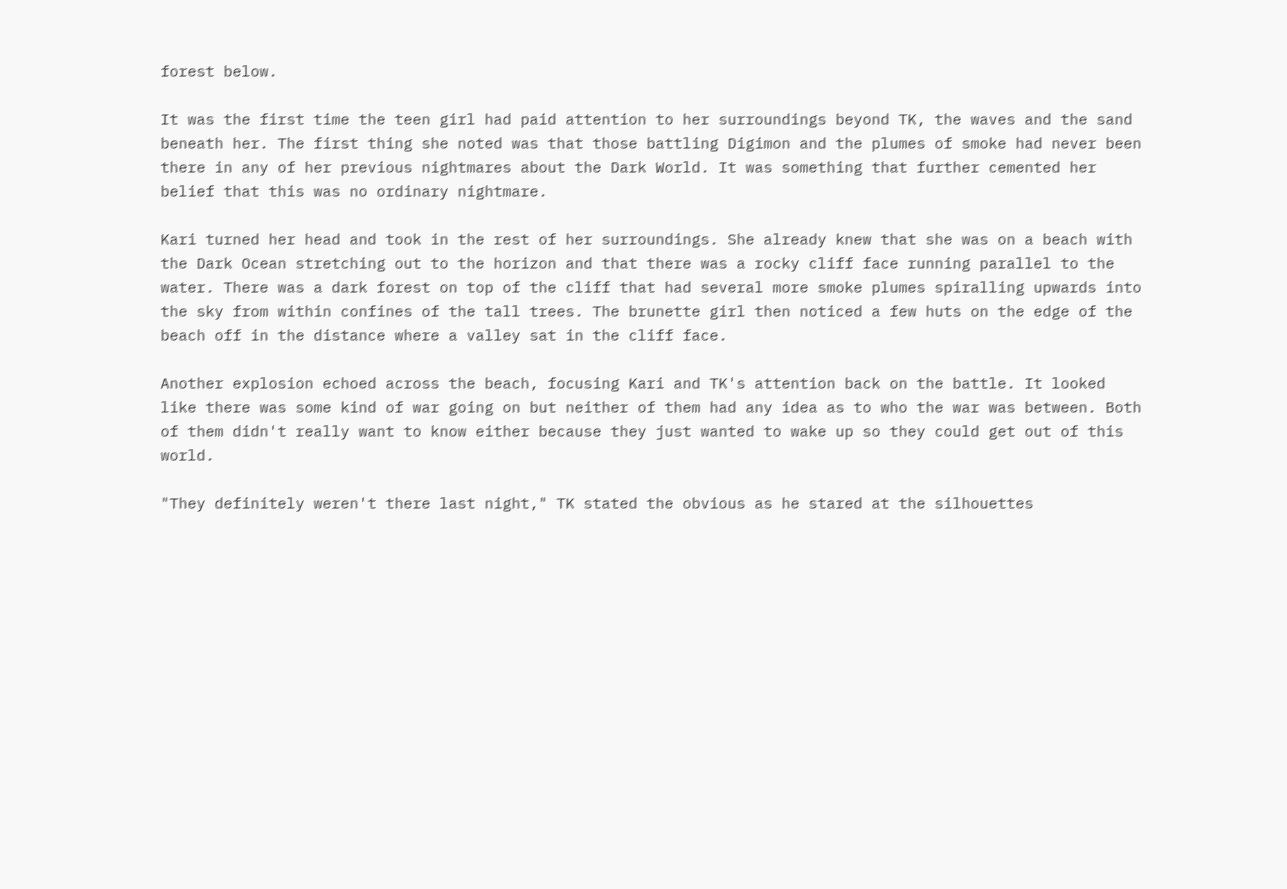forest below.

It was the first time the teen girl had paid attention to her surroundings beyond TK, the waves and the sand beneath her. The first thing she noted was that those battling Digimon and the plumes of smoke had never been there in any of her previous nightmares about the Dark World. It was something that further cemented her belief that this was no ordinary nightmare.

Kari turned her head and took in the rest of her surroundings. She already knew that she was on a beach with the Dark Ocean stretching out to the horizon and that there was a rocky cliff face running parallel to the water. There was a dark forest on top of the cliff that had several more smoke plumes spiralling upwards into the sky from within confines of the tall trees. The brunette girl then noticed a few huts on the edge of the beach off in the distance where a valley sat in the cliff face.

Another explosion echoed across the beach, focusing Kari and TK's attention back on the battle. It looked like there was some kind of war going on but neither of them had any idea as to who the war was between. Both of them didn't really want to know either because they just wanted to wake up so they could get out of this world.

"They definitely weren't there last night," TK stated the obvious as he stared at the silhouettes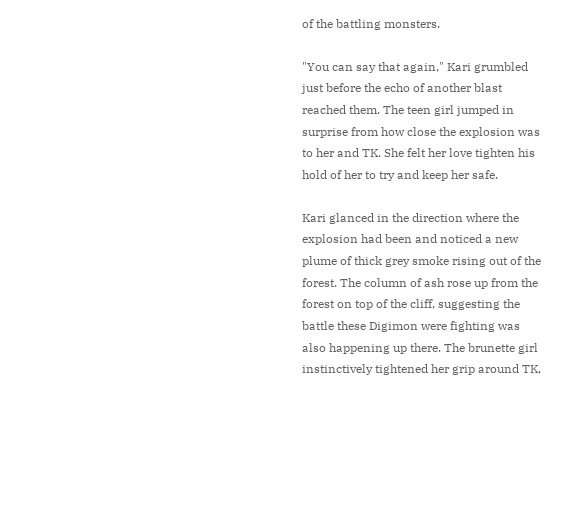of the battling monsters.

"You can say that again," Kari grumbled just before the echo of another blast reached them. The teen girl jumped in surprise from how close the explosion was to her and TK. She felt her love tighten his hold of her to try and keep her safe.

Kari glanced in the direction where the explosion had been and noticed a new plume of thick grey smoke rising out of the forest. The column of ash rose up from the forest on top of the cliff, suggesting the battle these Digimon were fighting was also happening up there. The brunette girl instinctively tightened her grip around TK,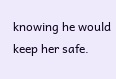knowing he would keep her safe.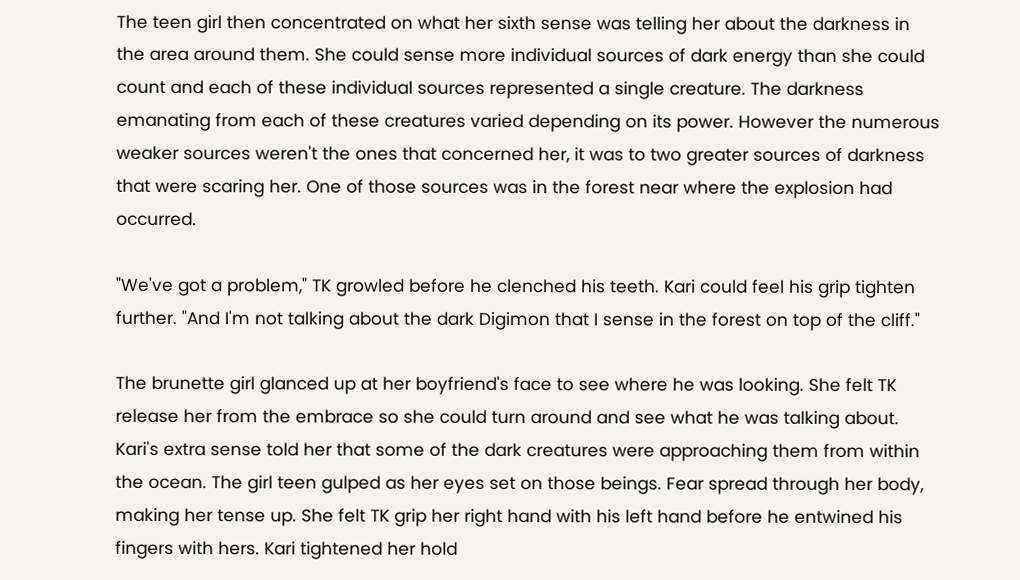The teen girl then concentrated on what her sixth sense was telling her about the darkness in the area around them. She could sense more individual sources of dark energy than she could count and each of these individual sources represented a single creature. The darkness emanating from each of these creatures varied depending on its power. However the numerous weaker sources weren't the ones that concerned her, it was to two greater sources of darkness that were scaring her. One of those sources was in the forest near where the explosion had occurred.

"We've got a problem," TK growled before he clenched his teeth. Kari could feel his grip tighten further. "And I'm not talking about the dark Digimon that I sense in the forest on top of the cliff."

The brunette girl glanced up at her boyfriend's face to see where he was looking. She felt TK release her from the embrace so she could turn around and see what he was talking about. Kari's extra sense told her that some of the dark creatures were approaching them from within the ocean. The girl teen gulped as her eyes set on those beings. Fear spread through her body, making her tense up. She felt TK grip her right hand with his left hand before he entwined his fingers with hers. Kari tightened her hold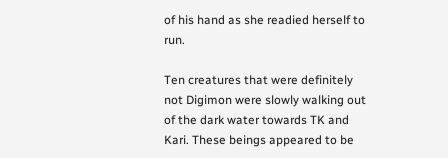of his hand as she readied herself to run.

Ten creatures that were definitely not Digimon were slowly walking out of the dark water towards TK and Kari. These beings appeared to be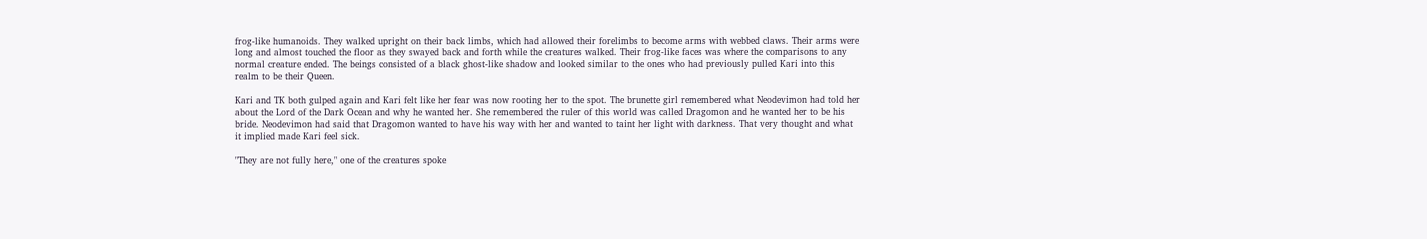frog-like humanoids. They walked upright on their back limbs, which had allowed their forelimbs to become arms with webbed claws. Their arms were long and almost touched the floor as they swayed back and forth while the creatures walked. Their frog-like faces was where the comparisons to any normal creature ended. The beings consisted of a black ghost-like shadow and looked similar to the ones who had previously pulled Kari into this realm to be their Queen.

Kari and TK both gulped again and Kari felt like her fear was now rooting her to the spot. The brunette girl remembered what Neodevimon had told her about the Lord of the Dark Ocean and why he wanted her. She remembered the ruler of this world was called Dragomon and he wanted her to be his bride. Neodevimon had said that Dragomon wanted to have his way with her and wanted to taint her light with darkness. That very thought and what it implied made Kari feel sick.

"They are not fully here," one of the creatures spoke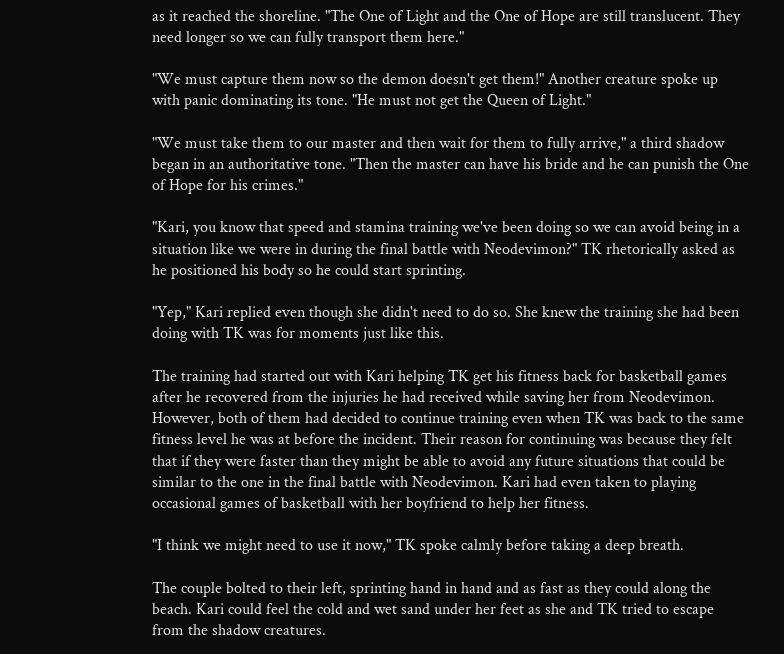as it reached the shoreline. "The One of Light and the One of Hope are still translucent. They need longer so we can fully transport them here."

"We must capture them now so the demon doesn't get them!" Another creature spoke up with panic dominating its tone. "He must not get the Queen of Light."

"We must take them to our master and then wait for them to fully arrive," a third shadow began in an authoritative tone. "Then the master can have his bride and he can punish the One of Hope for his crimes."

"Kari, you know that speed and stamina training we've been doing so we can avoid being in a situation like we were in during the final battle with Neodevimon?" TK rhetorically asked as he positioned his body so he could start sprinting.

"Yep," Kari replied even though she didn't need to do so. She knew the training she had been doing with TK was for moments just like this.

The training had started out with Kari helping TK get his fitness back for basketball games after he recovered from the injuries he had received while saving her from Neodevimon. However, both of them had decided to continue training even when TK was back to the same fitness level he was at before the incident. Their reason for continuing was because they felt that if they were faster than they might be able to avoid any future situations that could be similar to the one in the final battle with Neodevimon. Kari had even taken to playing occasional games of basketball with her boyfriend to help her fitness.

"I think we might need to use it now," TK spoke calmly before taking a deep breath.

The couple bolted to their left, sprinting hand in hand and as fast as they could along the beach. Kari could feel the cold and wet sand under her feet as she and TK tried to escape from the shadow creatures.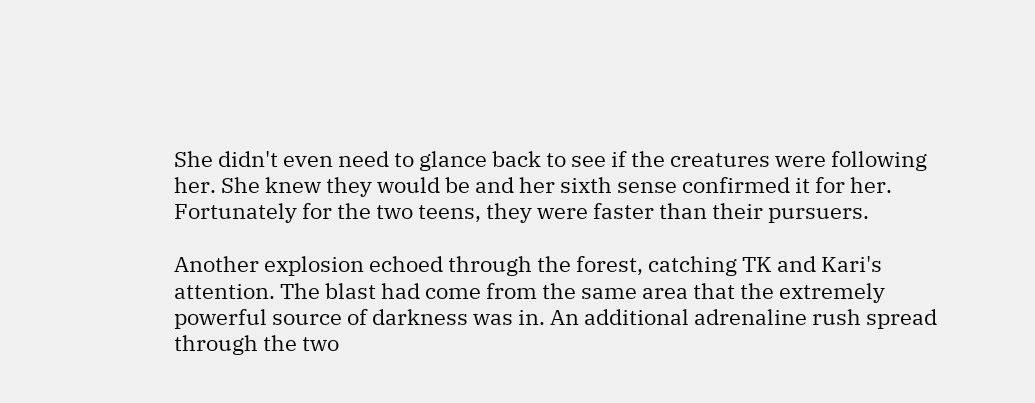She didn't even need to glance back to see if the creatures were following her. She knew they would be and her sixth sense confirmed it for her. Fortunately for the two teens, they were faster than their pursuers.

Another explosion echoed through the forest, catching TK and Kari's attention. The blast had come from the same area that the extremely powerful source of darkness was in. An additional adrenaline rush spread through the two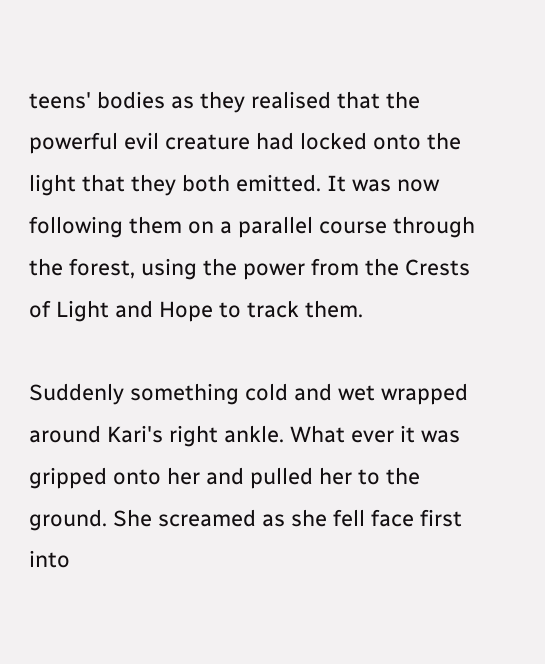teens' bodies as they realised that the powerful evil creature had locked onto the light that they both emitted. It was now following them on a parallel course through the forest, using the power from the Crests of Light and Hope to track them.

Suddenly something cold and wet wrapped around Kari's right ankle. What ever it was gripped onto her and pulled her to the ground. She screamed as she fell face first into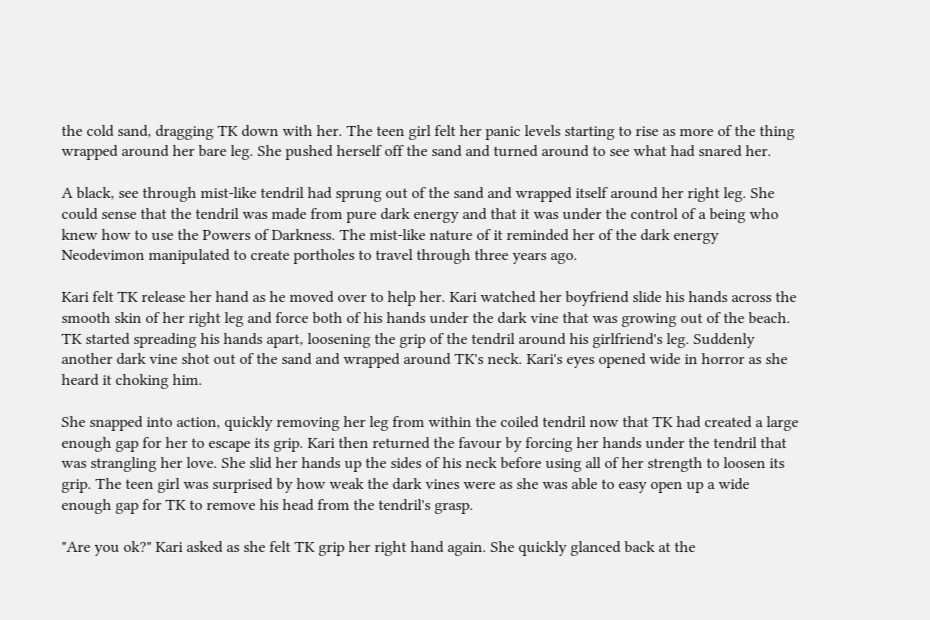the cold sand, dragging TK down with her. The teen girl felt her panic levels starting to rise as more of the thing wrapped around her bare leg. She pushed herself off the sand and turned around to see what had snared her.

A black, see through mist-like tendril had sprung out of the sand and wrapped itself around her right leg. She could sense that the tendril was made from pure dark energy and that it was under the control of a being who knew how to use the Powers of Darkness. The mist-like nature of it reminded her of the dark energy Neodevimon manipulated to create portholes to travel through three years ago.

Kari felt TK release her hand as he moved over to help her. Kari watched her boyfriend slide his hands across the smooth skin of her right leg and force both of his hands under the dark vine that was growing out of the beach. TK started spreading his hands apart, loosening the grip of the tendril around his girlfriend's leg. Suddenly another dark vine shot out of the sand and wrapped around TK's neck. Kari's eyes opened wide in horror as she heard it choking him.

She snapped into action, quickly removing her leg from within the coiled tendril now that TK had created a large enough gap for her to escape its grip. Kari then returned the favour by forcing her hands under the tendril that was strangling her love. She slid her hands up the sides of his neck before using all of her strength to loosen its grip. The teen girl was surprised by how weak the dark vines were as she was able to easy open up a wide enough gap for TK to remove his head from the tendril's grasp.

"Are you ok?" Kari asked as she felt TK grip her right hand again. She quickly glanced back at the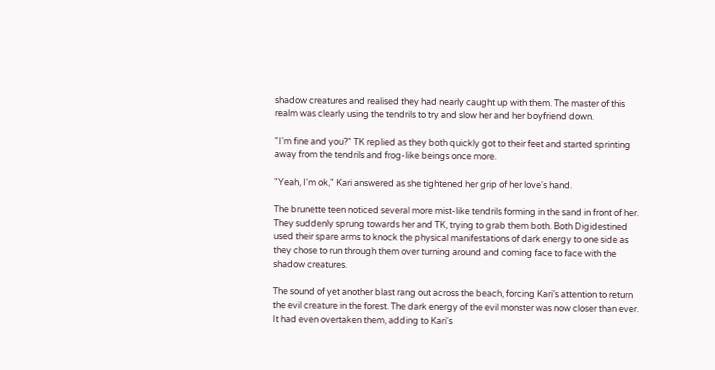shadow creatures and realised they had nearly caught up with them. The master of this realm was clearly using the tendrils to try and slow her and her boyfriend down.

"I'm fine and you?" TK replied as they both quickly got to their feet and started sprinting away from the tendrils and frog-like beings once more.

"Yeah, I'm ok," Kari answered as she tightened her grip of her love's hand.

The brunette teen noticed several more mist-like tendrils forming in the sand in front of her. They suddenly sprung towards her and TK, trying to grab them both. Both Digidestined used their spare arms to knock the physical manifestations of dark energy to one side as they chose to run through them over turning around and coming face to face with the shadow creatures.

The sound of yet another blast rang out across the beach, forcing Kari's attention to return the evil creature in the forest. The dark energy of the evil monster was now closer than ever. It had even overtaken them, adding to Kari's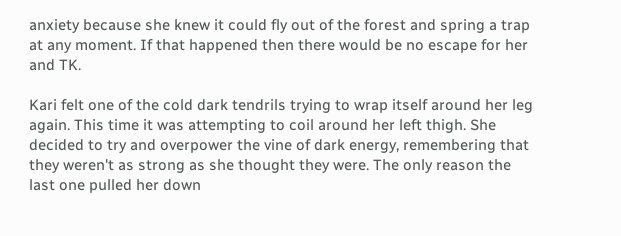anxiety because she knew it could fly out of the forest and spring a trap at any moment. If that happened then there would be no escape for her and TK.

Kari felt one of the cold dark tendrils trying to wrap itself around her leg again. This time it was attempting to coil around her left thigh. She decided to try and overpower the vine of dark energy, remembering that they weren't as strong as she thought they were. The only reason the last one pulled her down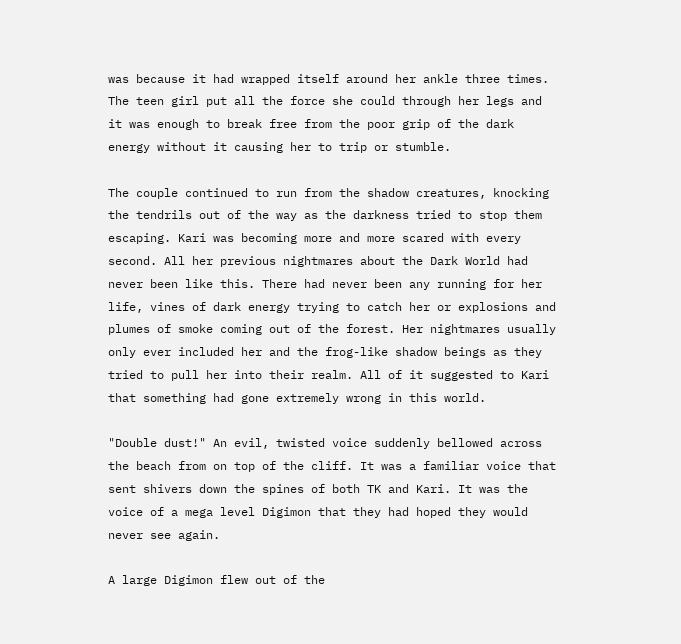was because it had wrapped itself around her ankle three times. The teen girl put all the force she could through her legs and it was enough to break free from the poor grip of the dark energy without it causing her to trip or stumble.

The couple continued to run from the shadow creatures, knocking the tendrils out of the way as the darkness tried to stop them escaping. Kari was becoming more and more scared with every second. All her previous nightmares about the Dark World had never been like this. There had never been any running for her life, vines of dark energy trying to catch her or explosions and plumes of smoke coming out of the forest. Her nightmares usually only ever included her and the frog-like shadow beings as they tried to pull her into their realm. All of it suggested to Kari that something had gone extremely wrong in this world.

"Double dust!" An evil, twisted voice suddenly bellowed across the beach from on top of the cliff. It was a familiar voice that sent shivers down the spines of both TK and Kari. It was the voice of a mega level Digimon that they had hoped they would never see again.

A large Digimon flew out of the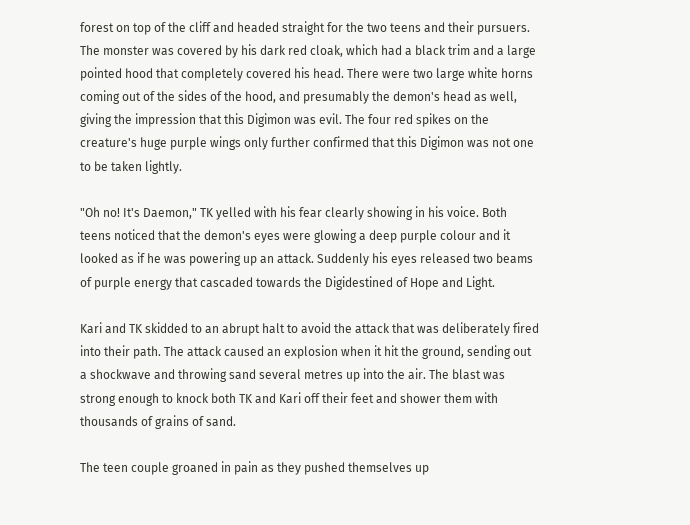forest on top of the cliff and headed straight for the two teens and their pursuers. The monster was covered by his dark red cloak, which had a black trim and a large pointed hood that completely covered his head. There were two large white horns coming out of the sides of the hood, and presumably the demon's head as well, giving the impression that this Digimon was evil. The four red spikes on the creature's huge purple wings only further confirmed that this Digimon was not one to be taken lightly.

"Oh no! It's Daemon," TK yelled with his fear clearly showing in his voice. Both teens noticed that the demon's eyes were glowing a deep purple colour and it looked as if he was powering up an attack. Suddenly his eyes released two beams of purple energy that cascaded towards the Digidestined of Hope and Light.

Kari and TK skidded to an abrupt halt to avoid the attack that was deliberately fired into their path. The attack caused an explosion when it hit the ground, sending out a shockwave and throwing sand several metres up into the air. The blast was strong enough to knock both TK and Kari off their feet and shower them with thousands of grains of sand.

The teen couple groaned in pain as they pushed themselves up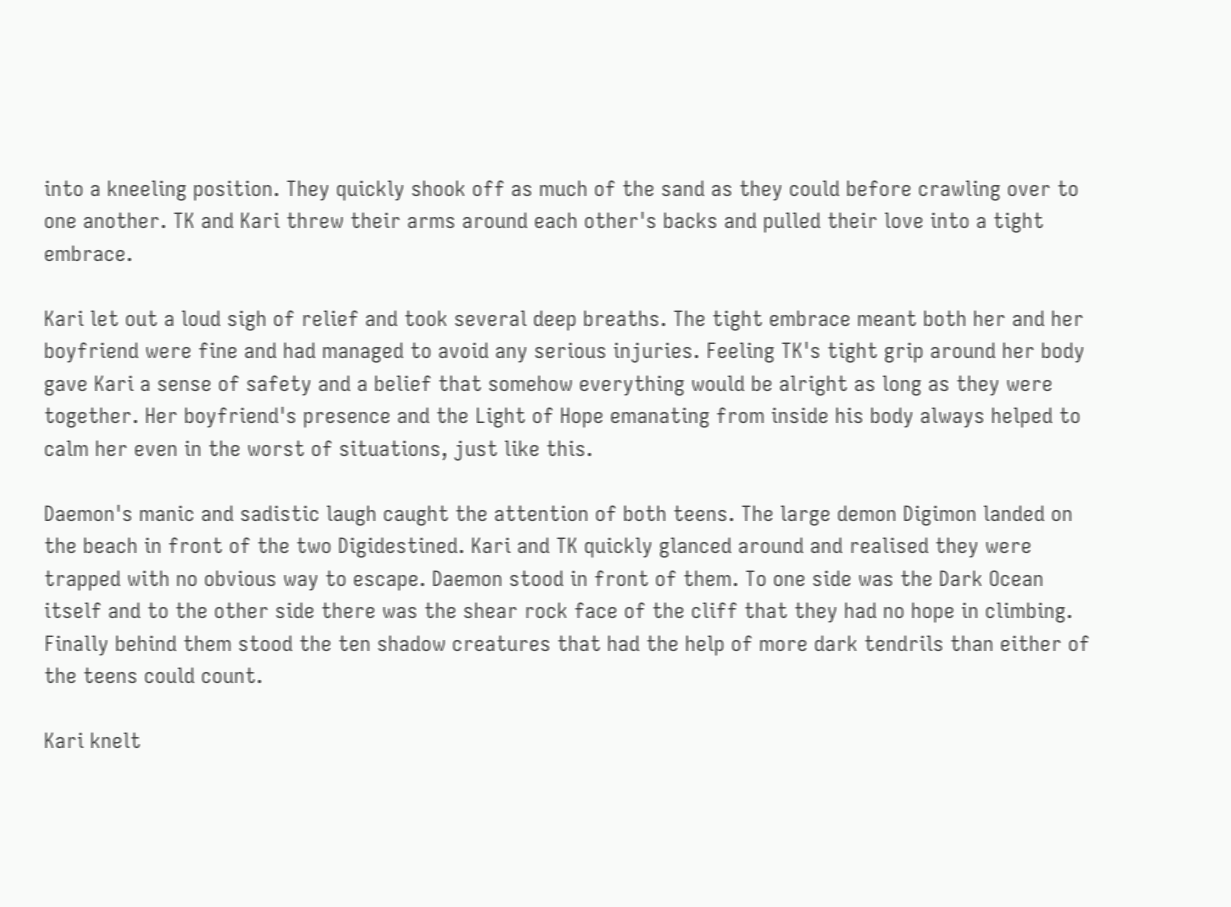into a kneeling position. They quickly shook off as much of the sand as they could before crawling over to one another. TK and Kari threw their arms around each other's backs and pulled their love into a tight embrace.

Kari let out a loud sigh of relief and took several deep breaths. The tight embrace meant both her and her boyfriend were fine and had managed to avoid any serious injuries. Feeling TK's tight grip around her body gave Kari a sense of safety and a belief that somehow everything would be alright as long as they were together. Her boyfriend's presence and the Light of Hope emanating from inside his body always helped to calm her even in the worst of situations, just like this.

Daemon's manic and sadistic laugh caught the attention of both teens. The large demon Digimon landed on the beach in front of the two Digidestined. Kari and TK quickly glanced around and realised they were trapped with no obvious way to escape. Daemon stood in front of them. To one side was the Dark Ocean itself and to the other side there was the shear rock face of the cliff that they had no hope in climbing. Finally behind them stood the ten shadow creatures that had the help of more dark tendrils than either of the teens could count.

Kari knelt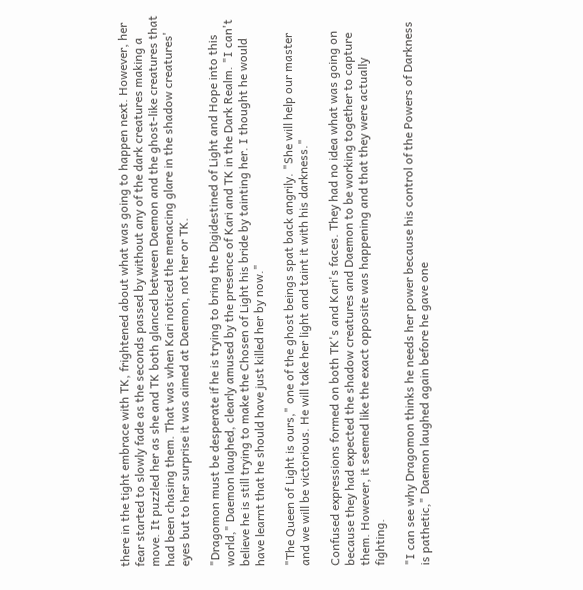there in the tight embrace with TK, frightened about what was going to happen next. However, her fear started to slowly fade as the seconds passed by without any of the dark creatures making a move. It puzzled her as she and TK both glanced between Daemon and the ghost-like creatures that had been chasing them. That was when Kari noticed the menacing glare in the shadow creatures' eyes but to her surprise it was aimed at Daemon, not her or TK.

"Dragomon must be desperate if he is trying to bring the Digidestined of Light and Hope into this world," Daemon laughed, clearly amused by the presence of Kari and TK in the Dark Realm. "I can't believe he is still trying to make the Chosen of Light his bride by tainting her. I thought he would have learnt that he should have just killed her by now."

"The Queen of Light is ours," one of the ghost beings spat back angrily. "She will help our master and we will be victorious. He will take her light and taint it with his darkness."

Confused expressions formed on both TK's and Kari's faces. They had no idea what was going on because they had expected the shadow creatures and Daemon to be working together to capture them. However, it seemed like the exact opposite was happening and that they were actually fighting.

"I can see why Dragomon thinks he needs her power because his control of the Powers of Darkness is pathetic," Daemon laughed again before he gave one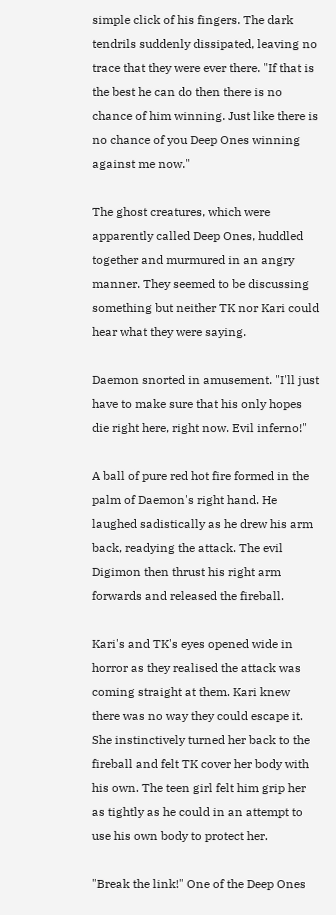simple click of his fingers. The dark tendrils suddenly dissipated, leaving no trace that they were ever there. "If that is the best he can do then there is no chance of him winning. Just like there is no chance of you Deep Ones winning against me now."

The ghost creatures, which were apparently called Deep Ones, huddled together and murmured in an angry manner. They seemed to be discussing something but neither TK nor Kari could hear what they were saying.

Daemon snorted in amusement. "I'll just have to make sure that his only hopes die right here, right now. Evil inferno!"

A ball of pure red hot fire formed in the palm of Daemon's right hand. He laughed sadistically as he drew his arm back, readying the attack. The evil Digimon then thrust his right arm forwards and released the fireball.

Kari's and TK's eyes opened wide in horror as they realised the attack was coming straight at them. Kari knew there was no way they could escape it. She instinctively turned her back to the fireball and felt TK cover her body with his own. The teen girl felt him grip her as tightly as he could in an attempt to use his own body to protect her.

"Break the link!" One of the Deep Ones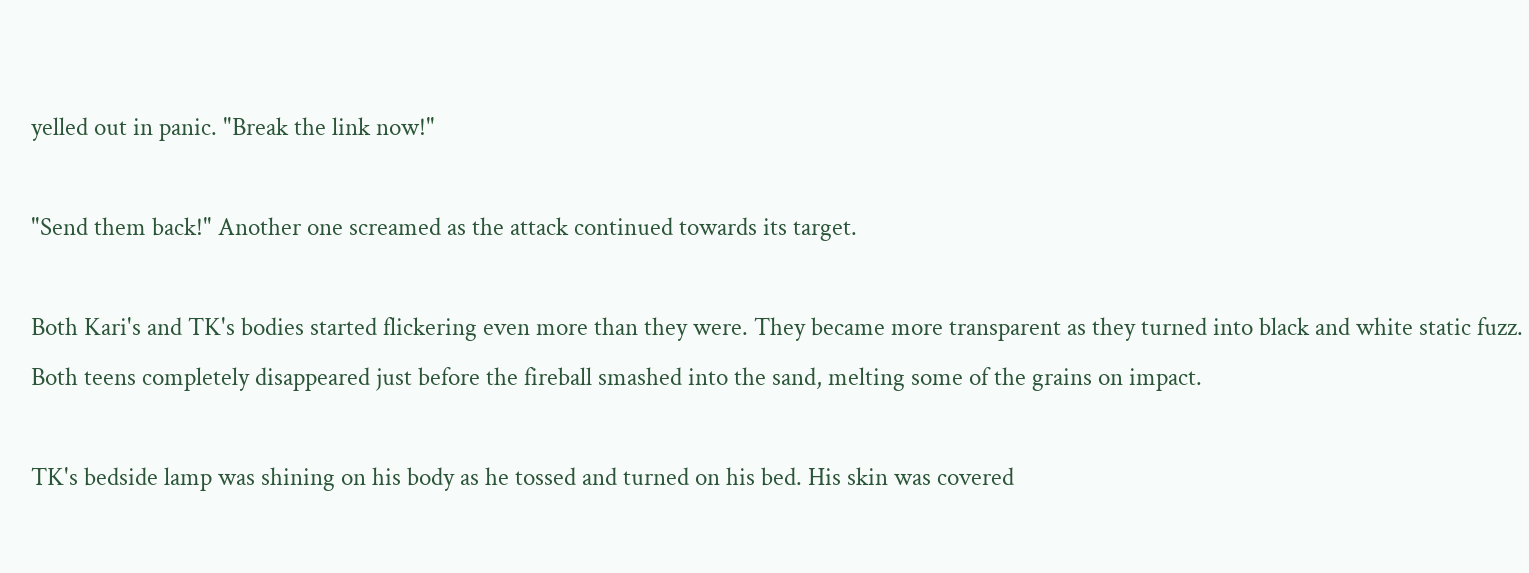yelled out in panic. "Break the link now!"

"Send them back!" Another one screamed as the attack continued towards its target.

Both Kari's and TK's bodies started flickering even more than they were. They became more transparent as they turned into black and white static fuzz. Both teens completely disappeared just before the fireball smashed into the sand, melting some of the grains on impact.

TK's bedside lamp was shining on his body as he tossed and turned on his bed. His skin was covered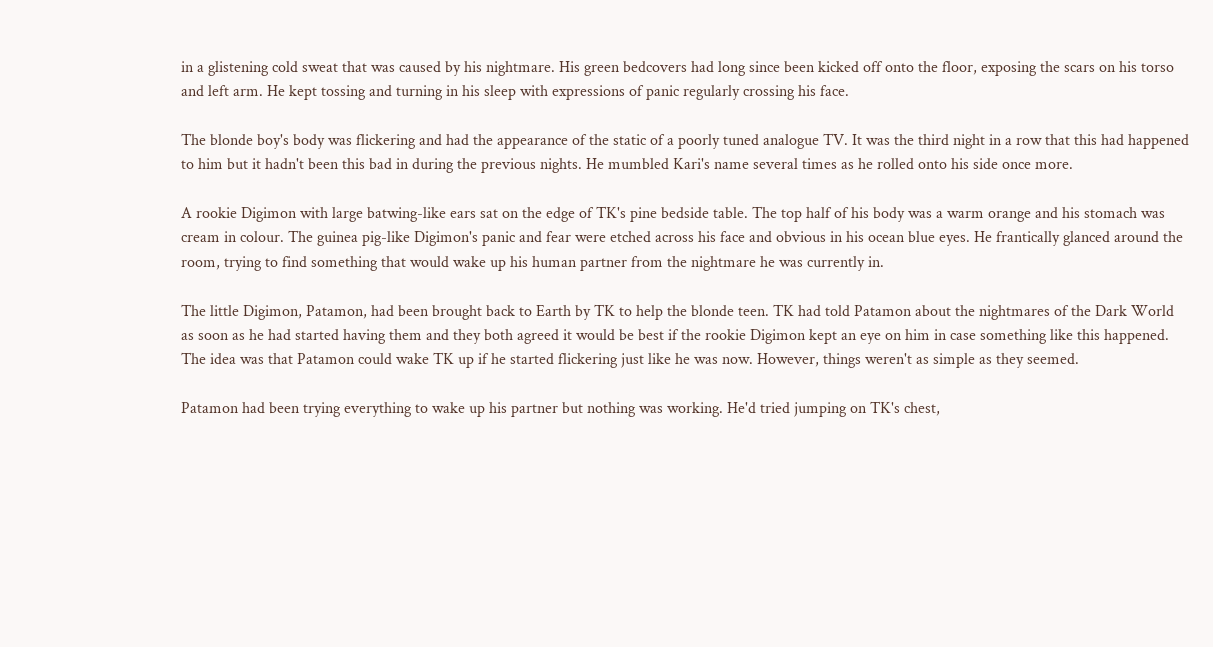in a glistening cold sweat that was caused by his nightmare. His green bedcovers had long since been kicked off onto the floor, exposing the scars on his torso and left arm. He kept tossing and turning in his sleep with expressions of panic regularly crossing his face.

The blonde boy's body was flickering and had the appearance of the static of a poorly tuned analogue TV. It was the third night in a row that this had happened to him but it hadn't been this bad in during the previous nights. He mumbled Kari's name several times as he rolled onto his side once more.

A rookie Digimon with large batwing-like ears sat on the edge of TK's pine bedside table. The top half of his body was a warm orange and his stomach was cream in colour. The guinea pig-like Digimon's panic and fear were etched across his face and obvious in his ocean blue eyes. He frantically glanced around the room, trying to find something that would wake up his human partner from the nightmare he was currently in.

The little Digimon, Patamon, had been brought back to Earth by TK to help the blonde teen. TK had told Patamon about the nightmares of the Dark World as soon as he had started having them and they both agreed it would be best if the rookie Digimon kept an eye on him in case something like this happened. The idea was that Patamon could wake TK up if he started flickering just like he was now. However, things weren't as simple as they seemed.

Patamon had been trying everything to wake up his partner but nothing was working. He'd tried jumping on TK's chest,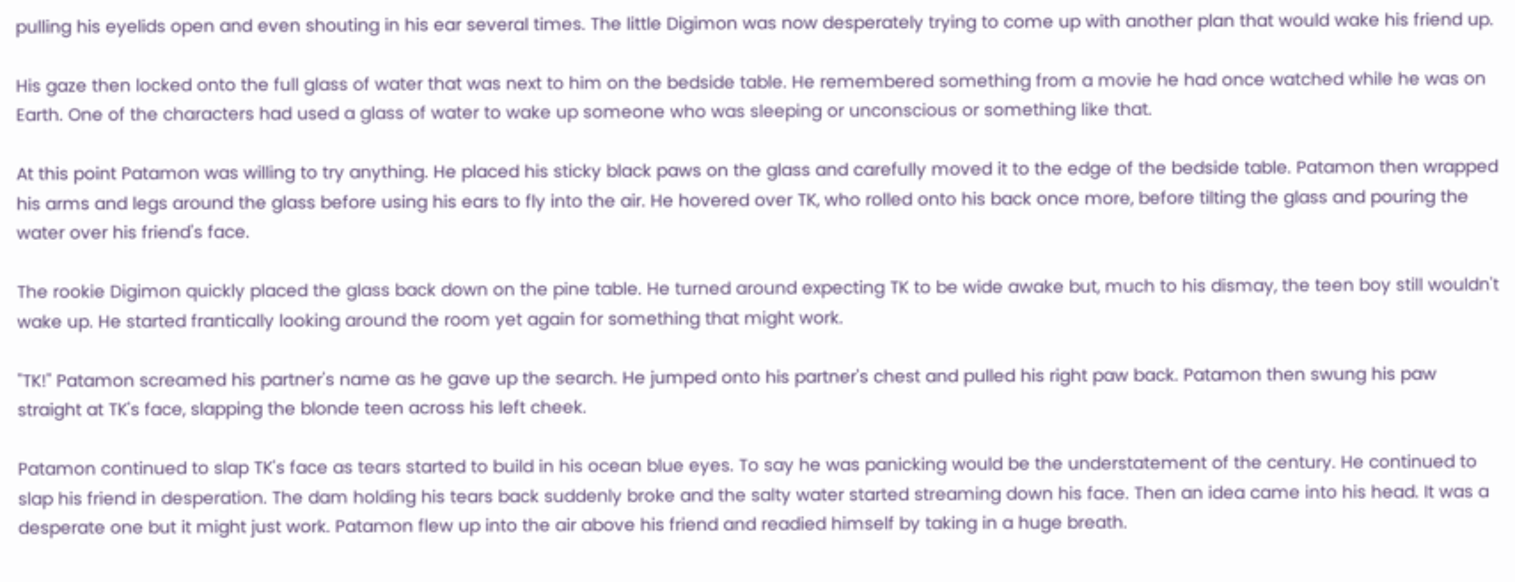pulling his eyelids open and even shouting in his ear several times. The little Digimon was now desperately trying to come up with another plan that would wake his friend up.

His gaze then locked onto the full glass of water that was next to him on the bedside table. He remembered something from a movie he had once watched while he was on Earth. One of the characters had used a glass of water to wake up someone who was sleeping or unconscious or something like that.

At this point Patamon was willing to try anything. He placed his sticky black paws on the glass and carefully moved it to the edge of the bedside table. Patamon then wrapped his arms and legs around the glass before using his ears to fly into the air. He hovered over TK, who rolled onto his back once more, before tilting the glass and pouring the water over his friend's face.

The rookie Digimon quickly placed the glass back down on the pine table. He turned around expecting TK to be wide awake but, much to his dismay, the teen boy still wouldn't wake up. He started frantically looking around the room yet again for something that might work.

"TK!" Patamon screamed his partner's name as he gave up the search. He jumped onto his partner's chest and pulled his right paw back. Patamon then swung his paw straight at TK's face, slapping the blonde teen across his left cheek.

Patamon continued to slap TK's face as tears started to build in his ocean blue eyes. To say he was panicking would be the understatement of the century. He continued to slap his friend in desperation. The dam holding his tears back suddenly broke and the salty water started streaming down his face. Then an idea came into his head. It was a desperate one but it might just work. Patamon flew up into the air above his friend and readied himself by taking in a huge breath.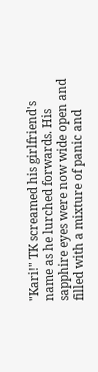"Kari!" TK screamed his girlfriend's name as he lurched forwards. His sapphire eyes were now wide open and filled with a mixture of panic and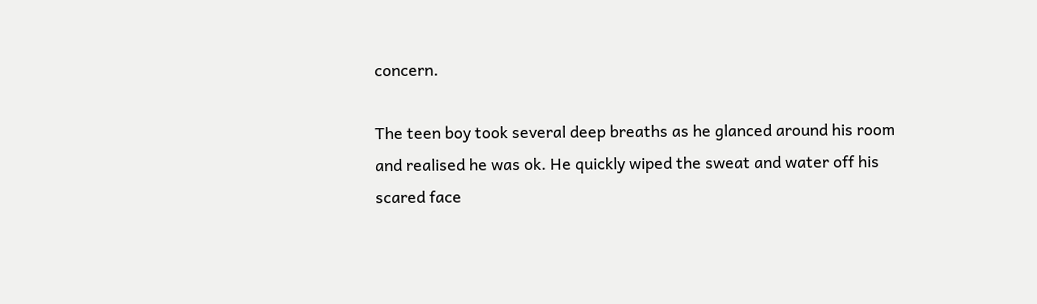concern.

The teen boy took several deep breaths as he glanced around his room and realised he was ok. He quickly wiped the sweat and water off his scared face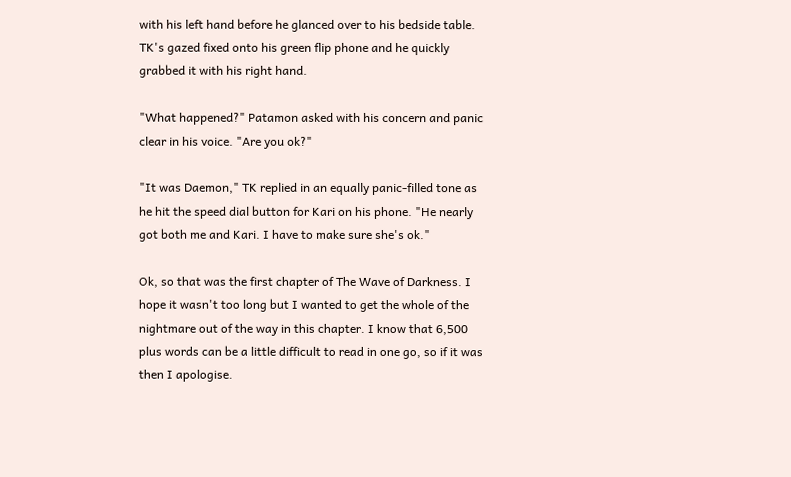with his left hand before he glanced over to his bedside table. TK's gazed fixed onto his green flip phone and he quickly grabbed it with his right hand.

"What happened?" Patamon asked with his concern and panic clear in his voice. "Are you ok?"

"It was Daemon," TK replied in an equally panic-filled tone as he hit the speed dial button for Kari on his phone. "He nearly got both me and Kari. I have to make sure she's ok."

Ok, so that was the first chapter of The Wave of Darkness. I hope it wasn't too long but I wanted to get the whole of the nightmare out of the way in this chapter. I know that 6,500 plus words can be a little difficult to read in one go, so if it was then I apologise.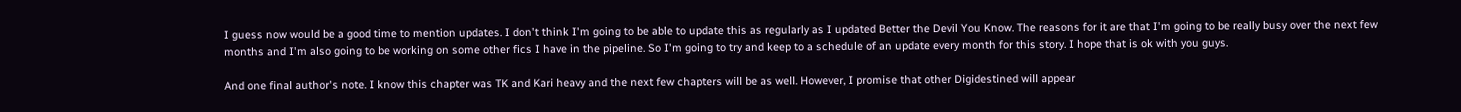I guess now would be a good time to mention updates. I don't think I'm going to be able to update this as regularly as I updated Better the Devil You Know. The reasons for it are that I'm going to be really busy over the next few months and I'm also going to be working on some other fics I have in the pipeline. So I'm going to try and keep to a schedule of an update every month for this story. I hope that is ok with you guys.

And one final author's note. I know this chapter was TK and Kari heavy and the next few chapters will be as well. However, I promise that other Digidestined will appear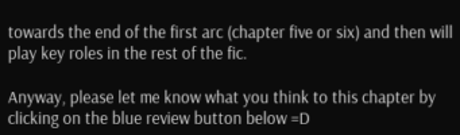towards the end of the first arc (chapter five or six) and then will play key roles in the rest of the fic.

Anyway, please let me know what you think to this chapter by clicking on the blue review button below =D